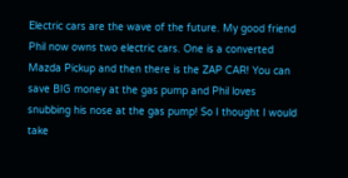Electric cars are the wave of the future. My good friend Phil now owns two electric cars. One is a converted Mazda Pickup and then there is the ZAP CAR! You can save BIG money at the gas pump and Phil loves snubbing his nose at the gas pump! So I thought I would take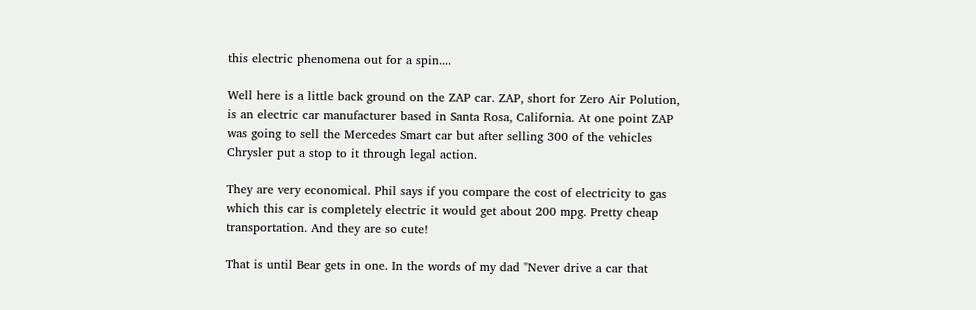this electric phenomena out for a spin....

Well here is a little back ground on the ZAP car. ZAP, short for Zero Air Polution, is an electric car manufacturer based in Santa Rosa, California. At one point ZAP was going to sell the Mercedes Smart car but after selling 300 of the vehicles Chrysler put a stop to it through legal action.

They are very economical. Phil says if you compare the cost of electricity to gas which this car is completely electric it would get about 200 mpg. Pretty cheap transportation. And they are so cute!

That is until Bear gets in one. In the words of my dad "Never drive a car that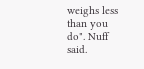weighs less than you do". Nuff said.